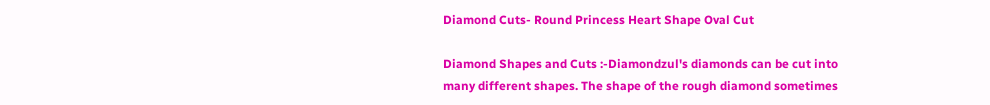Diamond Cuts- Round Princess Heart Shape Oval Cut

Diamond Shapes and Cuts :-Diamondzul's diamonds can be cut into many different shapes. The shape of the rough diamond sometimes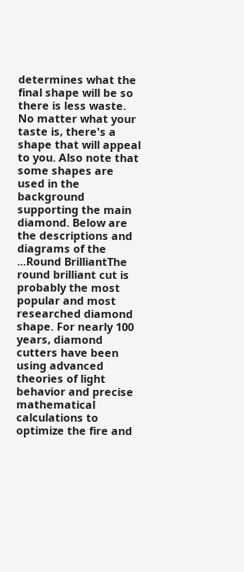determines what the final shape will be so there is less waste. No matter what your taste is, there's a shape that will appeal to you. Also note that some shapes are used in the background supporting the main diamond. Below are the descriptions and diagrams of the ...Round BrilliantThe round brilliant cut is probably the most popular and most researched diamond shape. For nearly 100 years, diamond cutters have been using advanced theories of light behavior and precise mathematical calculations to optimize the fire and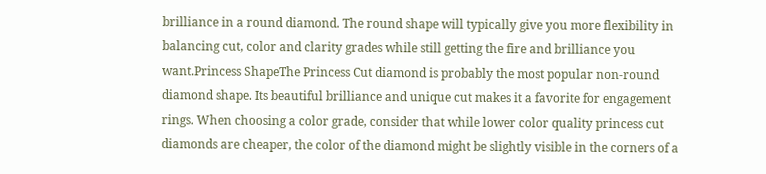brilliance in a round diamond. The round shape will typically give you more flexibility in balancing cut, color and clarity grades while still getting the fire and brilliance you want.Princess ShapeThe Princess Cut diamond is probably the most popular non-round diamond shape. Its beautiful brilliance and unique cut makes it a favorite for engagement rings. When choosing a color grade, consider that while lower color quality princess cut diamonds are cheaper, the color of the diamond might be slightly visible in the corners of a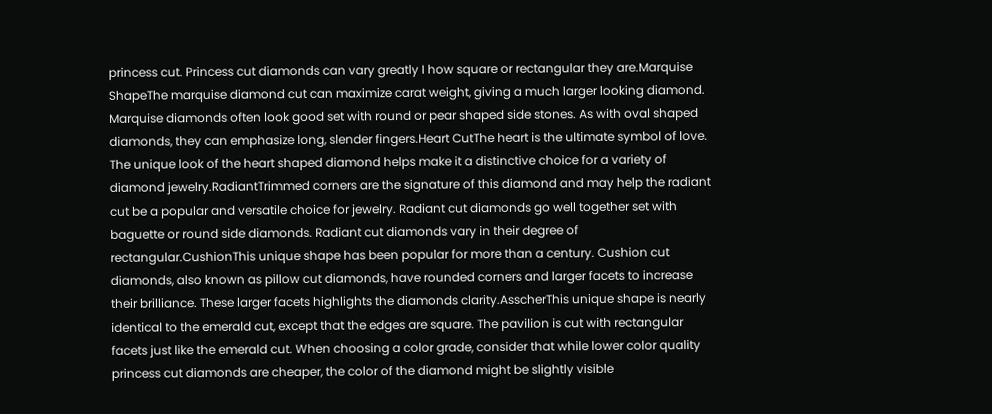princess cut. Princess cut diamonds can vary greatly I how square or rectangular they are.Marquise ShapeThe marquise diamond cut can maximize carat weight, giving a much larger looking diamond. Marquise diamonds often look good set with round or pear shaped side stones. As with oval shaped diamonds, they can emphasize long, slender fingers.Heart CutThe heart is the ultimate symbol of love. The unique look of the heart shaped diamond helps make it a distinctive choice for a variety of diamond jewelry.RadiantTrimmed corners are the signature of this diamond and may help the radiant cut be a popular and versatile choice for jewelry. Radiant cut diamonds go well together set with baguette or round side diamonds. Radiant cut diamonds vary in their degree of rectangular.CushionThis unique shape has been popular for more than a century. Cushion cut diamonds, also known as pillow cut diamonds, have rounded corners and larger facets to increase their brilliance. These larger facets highlights the diamonds clarity.AsscherThis unique shape is nearly identical to the emerald cut, except that the edges are square. The pavilion is cut with rectangular facets just like the emerald cut. When choosing a color grade, consider that while lower color quality princess cut diamonds are cheaper, the color of the diamond might be slightly visible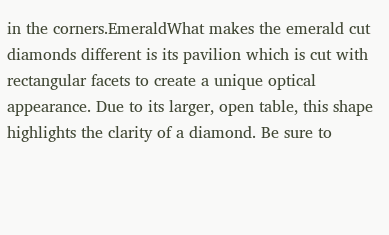in the corners.EmeraldWhat makes the emerald cut diamonds different is its pavilion which is cut with rectangular facets to create a unique optical appearance. Due to its larger, open table, this shape highlights the clarity of a diamond. Be sure to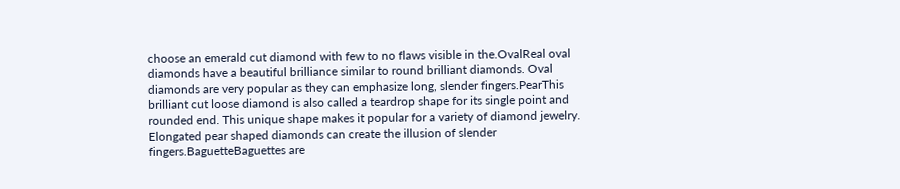choose an emerald cut diamond with few to no flaws visible in the.OvalReal oval diamonds have a beautiful brilliance similar to round brilliant diamonds. Oval diamonds are very popular as they can emphasize long, slender fingers.PearThis brilliant cut loose diamond is also called a teardrop shape for its single point and rounded end. This unique shape makes it popular for a variety of diamond jewelry. Elongated pear shaped diamonds can create the illusion of slender fingers.BaguetteBaguettes are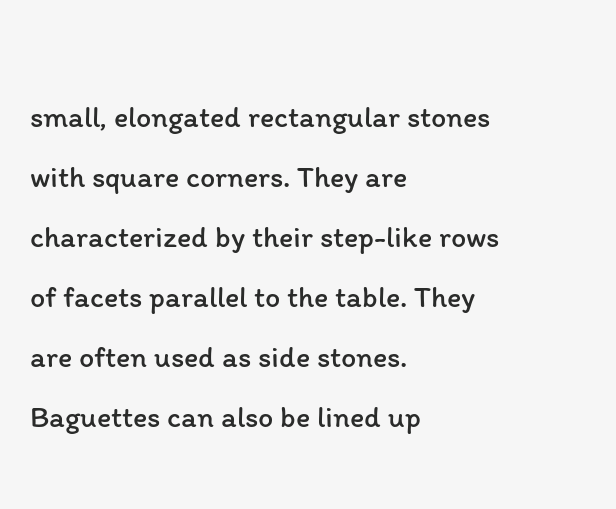small, elongated rectangular stones with square corners. They are characterized by their step-like rows of facets parallel to the table. They are often used as side stones. Baguettes can also be lined up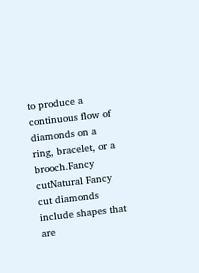to produce a continuous flow of diamonds on a ring, bracelet, or a brooch.Fancy cutNatural Fancy cut diamonds include shapes that are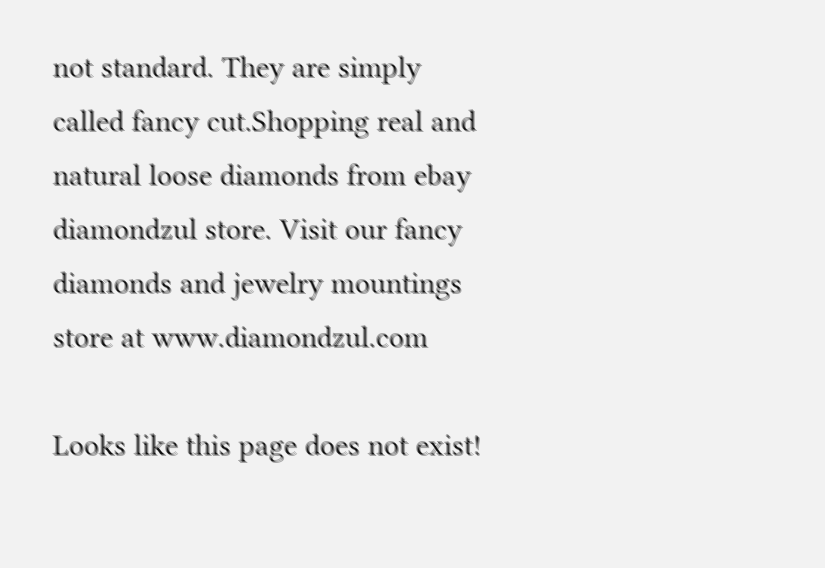not standard. They are simply called fancy cut.Shopping real and natural loose diamonds from ebay diamondzul store. Visit our fancy diamonds and jewelry mountings store at www.diamondzul.com

Looks like this page does not exist!